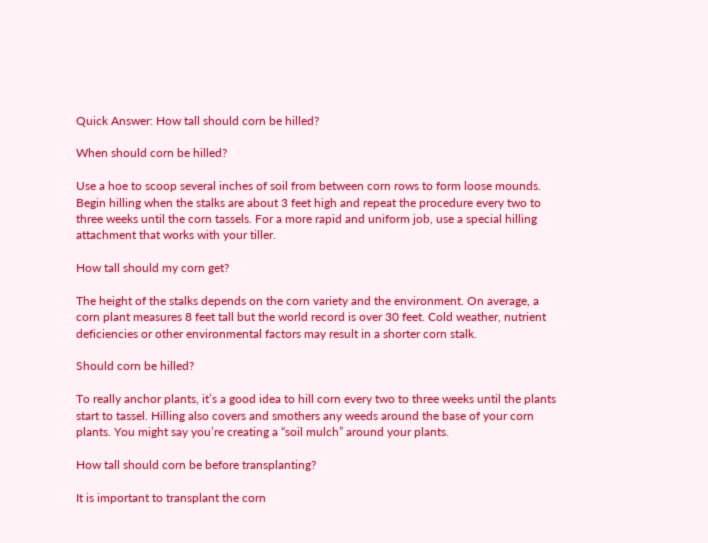Quick Answer: How tall should corn be hilled?

When should corn be hilled?

Use a hoe to scoop several inches of soil from between corn rows to form loose mounds. Begin hilling when the stalks are about 3 feet high and repeat the procedure every two to three weeks until the corn tassels. For a more rapid and uniform job, use a special hilling attachment that works with your tiller.

How tall should my corn get?

The height of the stalks depends on the corn variety and the environment. On average, a corn plant measures 8 feet tall but the world record is over 30 feet. Cold weather, nutrient deficiencies or other environmental factors may result in a shorter corn stalk.

Should corn be hilled?

To really anchor plants, it’s a good idea to hill corn every two to three weeks until the plants start to tassel. Hilling also covers and smothers any weeds around the base of your corn plants. You might say you’re creating a “soil mulch” around your plants.

How tall should corn be before transplanting?

It is important to transplant the corn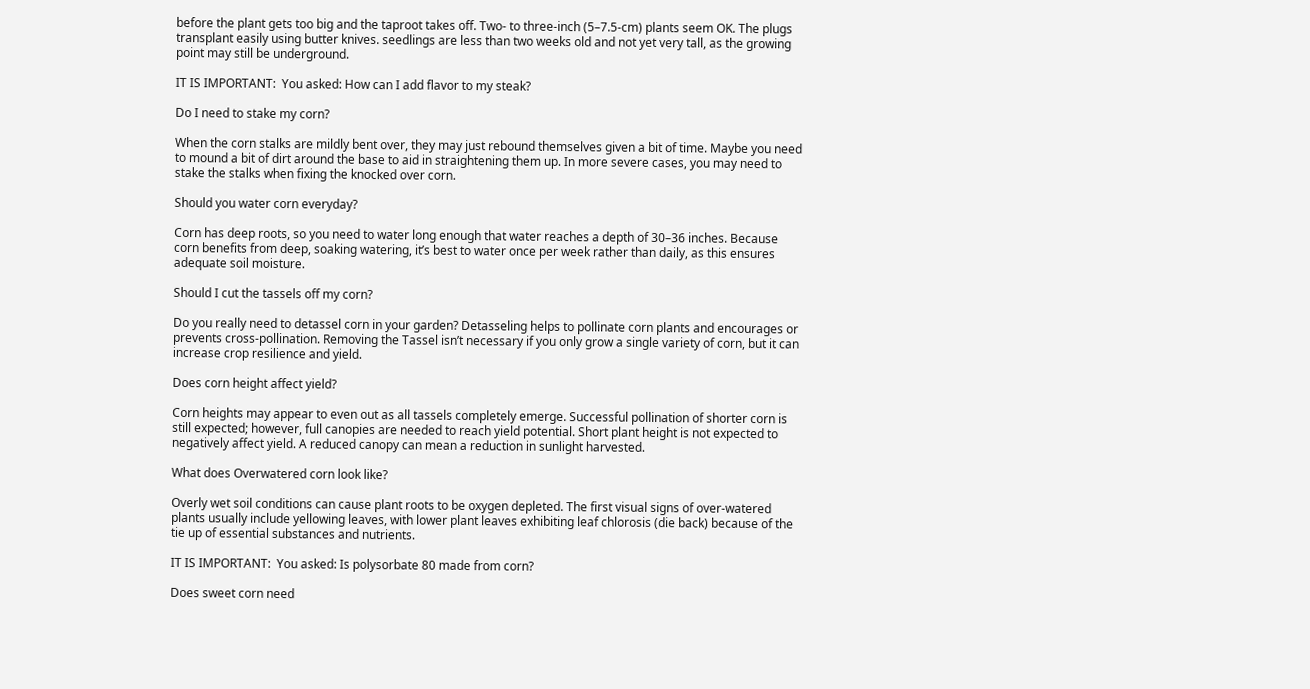before the plant gets too big and the taproot takes off. Two- to three-inch (5–7.5-cm) plants seem OK. The plugs transplant easily using butter knives. seedlings are less than two weeks old and not yet very tall, as the growing point may still be underground.

IT IS IMPORTANT:  You asked: How can I add flavor to my steak?

Do I need to stake my corn?

When the corn stalks are mildly bent over, they may just rebound themselves given a bit of time. Maybe you need to mound a bit of dirt around the base to aid in straightening them up. In more severe cases, you may need to stake the stalks when fixing the knocked over corn.

Should you water corn everyday?

Corn has deep roots, so you need to water long enough that water reaches a depth of 30–36 inches. Because corn benefits from deep, soaking watering, it’s best to water once per week rather than daily, as this ensures adequate soil moisture.

Should I cut the tassels off my corn?

Do you really need to detassel corn in your garden? Detasseling helps to pollinate corn plants and encourages or prevents cross-pollination. Removing the Tassel isn’t necessary if you only grow a single variety of corn, but it can increase crop resilience and yield.

Does corn height affect yield?

Corn heights may appear to even out as all tassels completely emerge. Successful pollination of shorter corn is still expected; however, full canopies are needed to reach yield potential. Short plant height is not expected to negatively affect yield. A reduced canopy can mean a reduction in sunlight harvested.

What does Overwatered corn look like?

Overly wet soil conditions can cause plant roots to be oxygen depleted. The first visual signs of over-watered plants usually include yellowing leaves, with lower plant leaves exhibiting leaf chlorosis (die back) because of the tie up of essential substances and nutrients.

IT IS IMPORTANT:  You asked: Is polysorbate 80 made from corn?

Does sweet corn need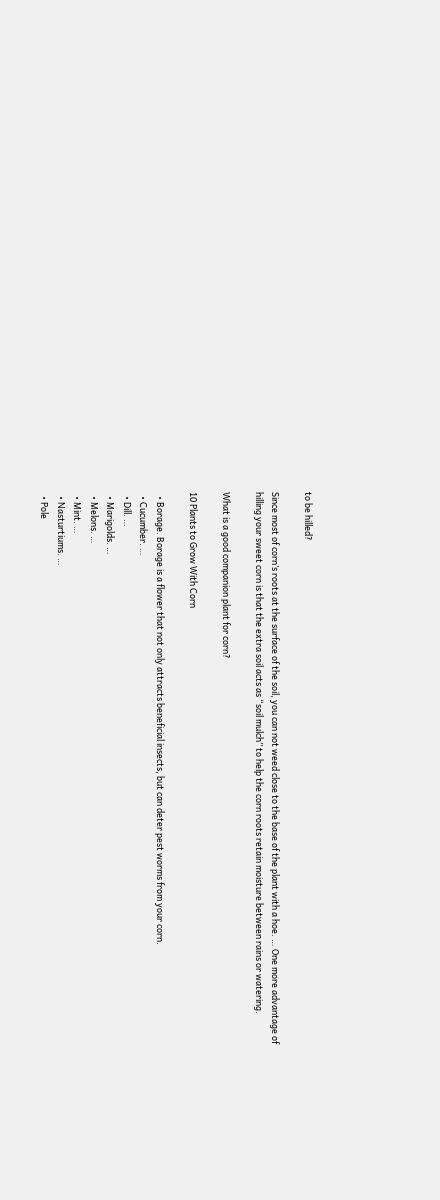to be hilled?

Since most of corn’s roots at the surface of the soil, you can not weed close to the base of the plant with a hoe. … One more advantage of hilling your sweet corn is that the extra soil acts as “soil mulch” to help the corn roots retain moisture between rains or watering.

What is a good companion plant for corn?

10 Plants to Grow With Corn

  • Borage. Borage is a flower that not only attracts beneficial insects, but can deter pest worms from your corn.
  • Cucumber. …
  • Dill. …
  • Marigolds. …
  • Melons. …
  • Mint. …
  • Nasturtiums. …
  • Pole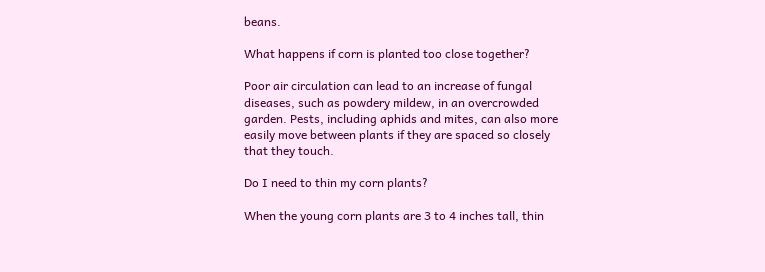beans.

What happens if corn is planted too close together?

Poor air circulation can lead to an increase of fungal diseases, such as powdery mildew, in an overcrowded garden. Pests, including aphids and mites, can also more easily move between plants if they are spaced so closely that they touch.

Do I need to thin my corn plants?

When the young corn plants are 3 to 4 inches tall, thin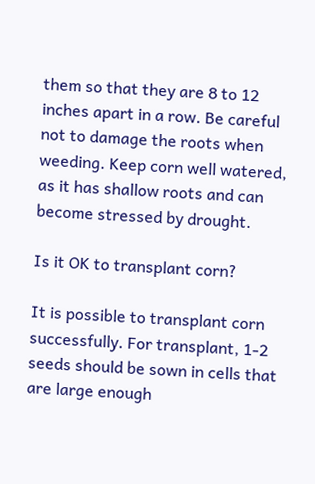them so that they are 8 to 12 inches apart in a row. Be careful not to damage the roots when weeding. Keep corn well watered, as it has shallow roots and can become stressed by drought.

Is it OK to transplant corn?

It is possible to transplant corn successfully. For transplant, 1-2 seeds should be sown in cells that are large enough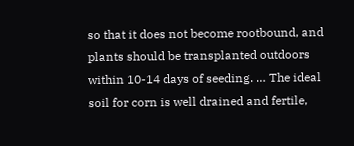so that it does not become rootbound, and plants should be transplanted outdoors within 10-14 days of seeding. … The ideal soil for corn is well drained and fertile,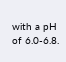with a pH of 6.0-6.8.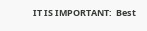IT IS IMPORTANT:  Best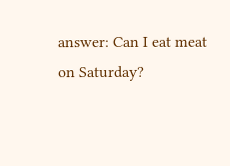answer: Can I eat meat on Saturday?